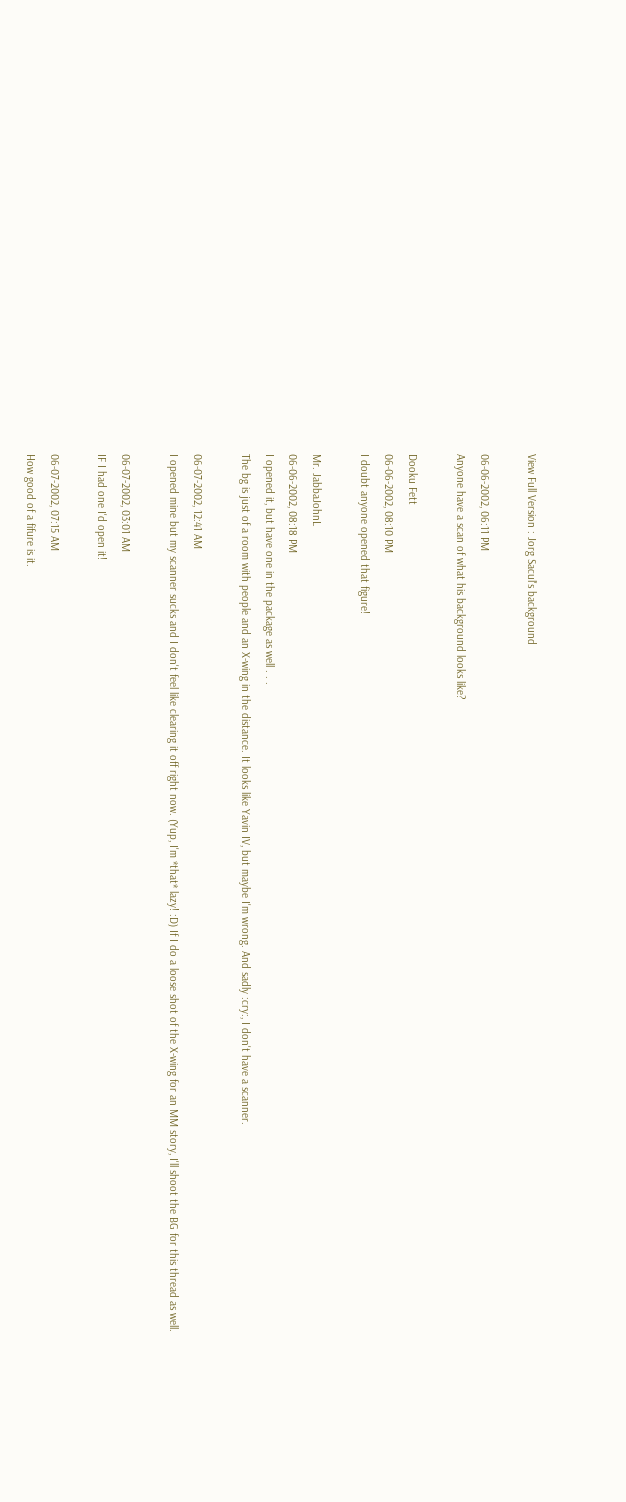View Full Version : Jorg Sacul's background

06-06-2002, 06:11 PM
Anyone have a scan of what his background looks like?

Dooku Fett
06-06-2002, 08:10 PM
I doubt anyone opened that figure!

Mr. JabbaJohnL
06-06-2002, 08:18 PM
I opened it, but have one in the package as well . . .
The bg is just of a room with people and an X-wing in the distance. It looks like Yavin IV, but maybe I'm wrong. And sadly :cry:, I don't have a scanner.

06-07-2002, 12:41 AM
I opened mine but my scanner sucks and I don't feel like clearing it off right now. (Yup, I'm *that* lazy! :D) If I do a loose shot of the X-wing for an MM story, I'll shoot the BG for this thread as well.

06-07-2002, 03:01 AM
IF I had one I'd open it!

06-07-2002, 07:15 AM
How good of a fifure is it.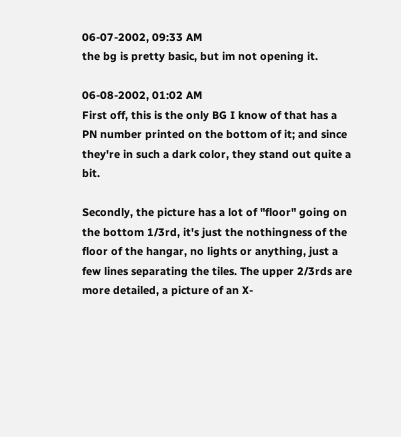06-07-2002, 09:33 AM
the bg is pretty basic, but im not opening it.

06-08-2002, 01:02 AM
First off, this is the only BG I know of that has a PN number printed on the bottom of it; and since they're in such a dark color, they stand out quite a bit.

Secondly, the picture has a lot of "floor" going on the bottom 1/3rd, it's just the nothingness of the floor of the hangar, no lights or anything, just a few lines separating the tiles. The upper 2/3rds are more detailed, a picture of an X-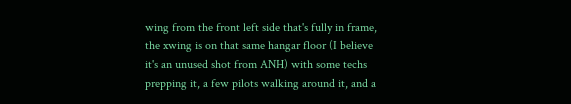wing from the front left side that's fully in frame, the xwing is on that same hangar floor (I believe it's an unused shot from ANH) with some techs prepping it, a few pilots walking around it, and a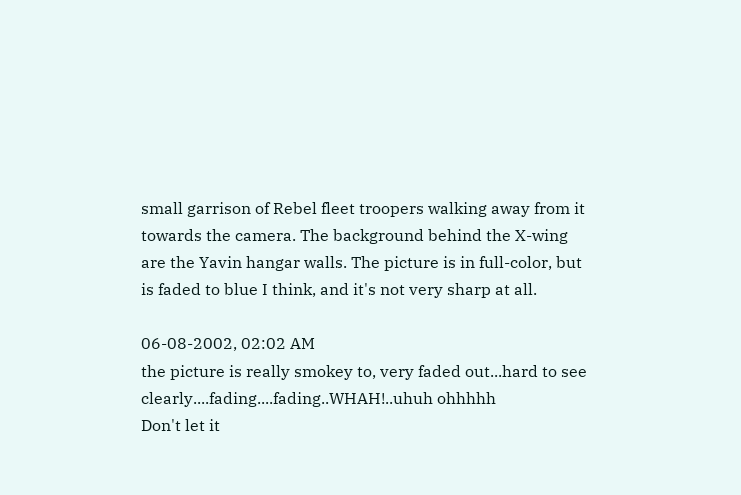small garrison of Rebel fleet troopers walking away from it towards the camera. The background behind the X-wing are the Yavin hangar walls. The picture is in full-color, but is faded to blue I think, and it's not very sharp at all.

06-08-2002, 02:02 AM
the picture is really smokey to, very faded out...hard to see clearly....fading....fading..WHAH!..uhuh ohhhhh
Don't let it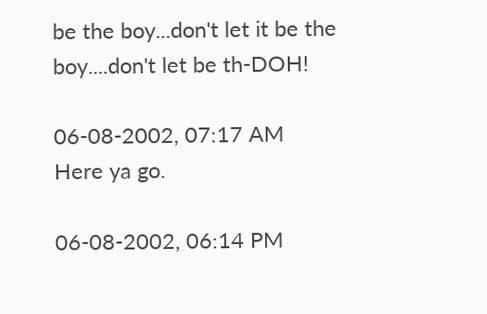be the boy...don't let it be the boy....don't let be th-DOH!

06-08-2002, 07:17 AM
Here ya go.

06-08-2002, 06:14 PM